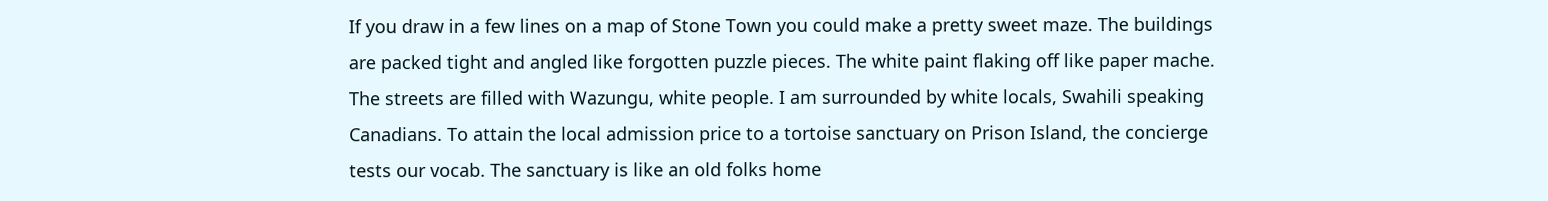If you draw in a few lines on a map of Stone Town you could make a pretty sweet maze. The buildings are packed tight and angled like forgotten puzzle pieces. The white paint flaking off like paper mache. The streets are filled with Wazungu, white people. I am surrounded by white locals, Swahili speaking Canadians. To attain the local admission price to a tortoise sanctuary on Prison Island, the concierge tests our vocab. The sanctuary is like an old folks home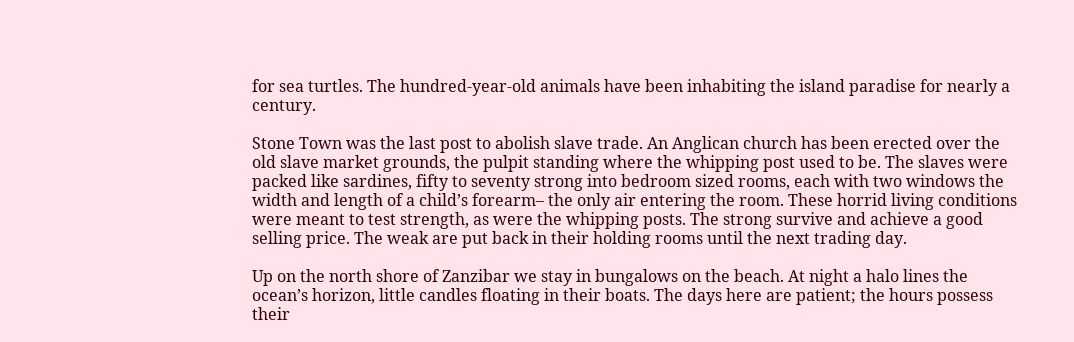for sea turtles. The hundred-year-old animals have been inhabiting the island paradise for nearly a century.

Stone Town was the last post to abolish slave trade. An Anglican church has been erected over the old slave market grounds, the pulpit standing where the whipping post used to be. The slaves were packed like sardines, fifty to seventy strong into bedroom sized rooms, each with two windows the width and length of a child’s forearm– the only air entering the room. These horrid living conditions were meant to test strength, as were the whipping posts. The strong survive and achieve a good selling price. The weak are put back in their holding rooms until the next trading day.

Up on the north shore of Zanzibar we stay in bungalows on the beach. At night a halo lines the ocean’s horizon, little candles floating in their boats. The days here are patient; the hours possess their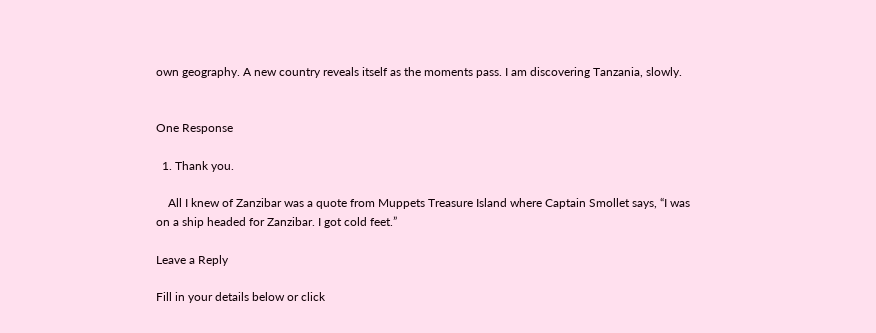own geography. A new country reveals itself as the moments pass. I am discovering Tanzania, slowly.


One Response

  1. Thank you.

    All I knew of Zanzibar was a quote from Muppets Treasure Island where Captain Smollet says, “I was on a ship headed for Zanzibar. I got cold feet.”

Leave a Reply

Fill in your details below or click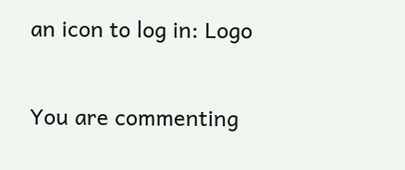an icon to log in: Logo

You are commenting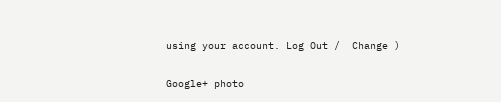using your account. Log Out /  Change )

Google+ photo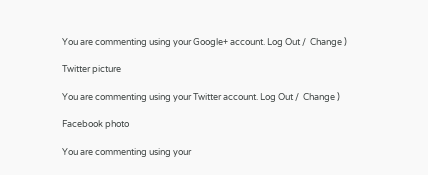You are commenting using your Google+ account. Log Out /  Change )

Twitter picture

You are commenting using your Twitter account. Log Out /  Change )

Facebook photo

You are commenting using your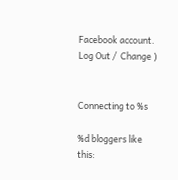Facebook account. Log Out /  Change )


Connecting to %s

%d bloggers like this: